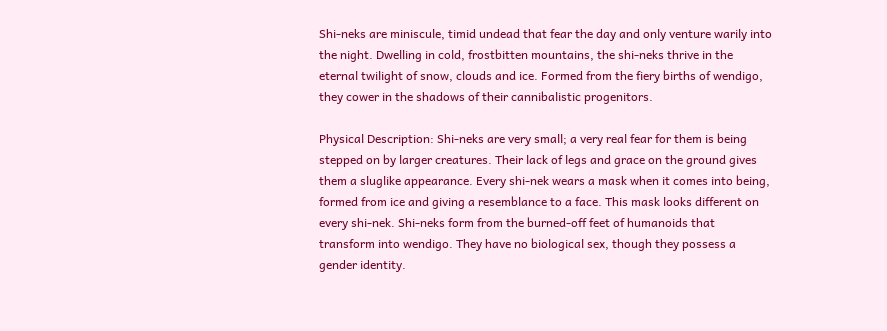Shi-neks are miniscule, timid undead that fear the day and only venture warily into the night. Dwelling in cold, frostbitten mountains, the shi-neks thrive in the eternal twilight of snow, clouds and ice. Formed from the fiery births of wendigo, they cower in the shadows of their cannibalistic progenitors.

Physical Description: Shi-neks are very small; a very real fear for them is being stepped on by larger creatures. Their lack of legs and grace on the ground gives them a sluglike appearance. Every shi-nek wears a mask when it comes into being, formed from ice and giving a resemblance to a face. This mask looks different on every shi-nek. Shi-neks form from the burned-off feet of humanoids that transform into wendigo. They have no biological sex, though they possess a gender identity.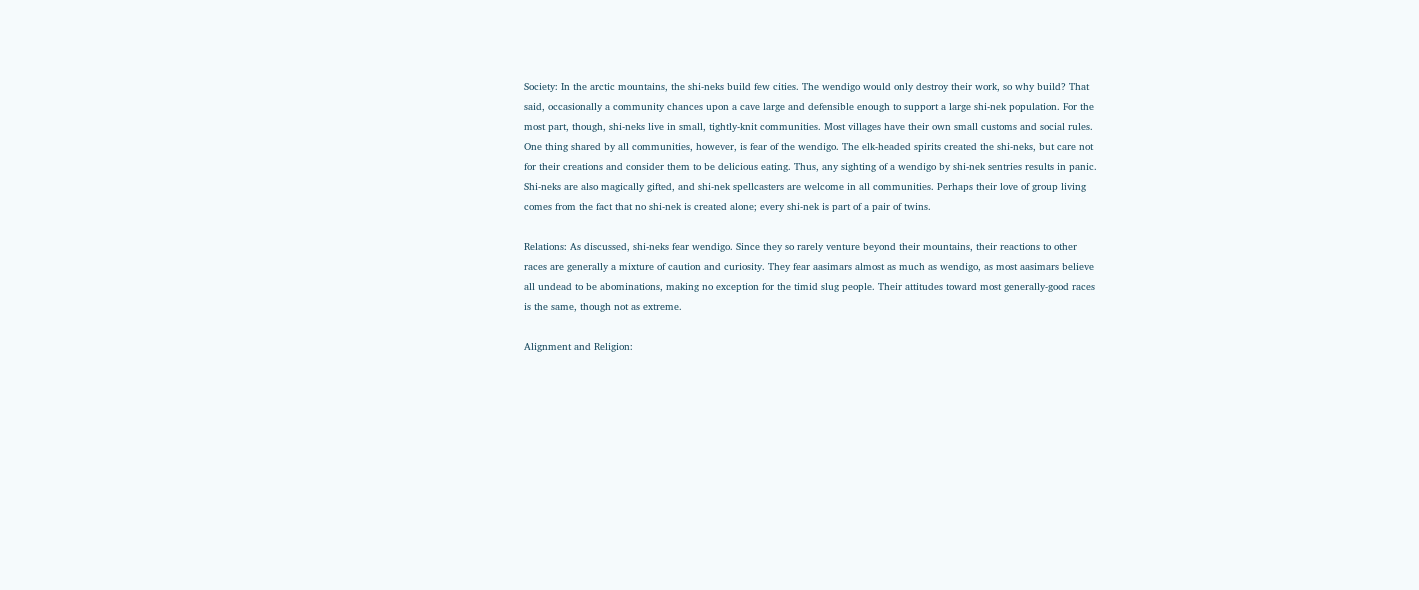Society: In the arctic mountains, the shi-neks build few cities. The wendigo would only destroy their work, so why build? That said, occasionally a community chances upon a cave large and defensible enough to support a large shi-nek population. For the most part, though, shi-neks live in small, tightly-knit communities. Most villages have their own small customs and social rules. One thing shared by all communities, however, is fear of the wendigo. The elk-headed spirits created the shi-neks, but care not for their creations and consider them to be delicious eating. Thus, any sighting of a wendigo by shi-nek sentries results in panic. Shi-neks are also magically gifted, and shi-nek spellcasters are welcome in all communities. Perhaps their love of group living comes from the fact that no shi-nek is created alone; every shi-nek is part of a pair of twins.

Relations: As discussed, shi-neks fear wendigo. Since they so rarely venture beyond their mountains, their reactions to other races are generally a mixture of caution and curiosity. They fear aasimars almost as much as wendigo, as most aasimars believe all undead to be abominations, making no exception for the timid slug people. Their attitudes toward most generally-good races is the same, though not as extreme.

Alignment and Religion: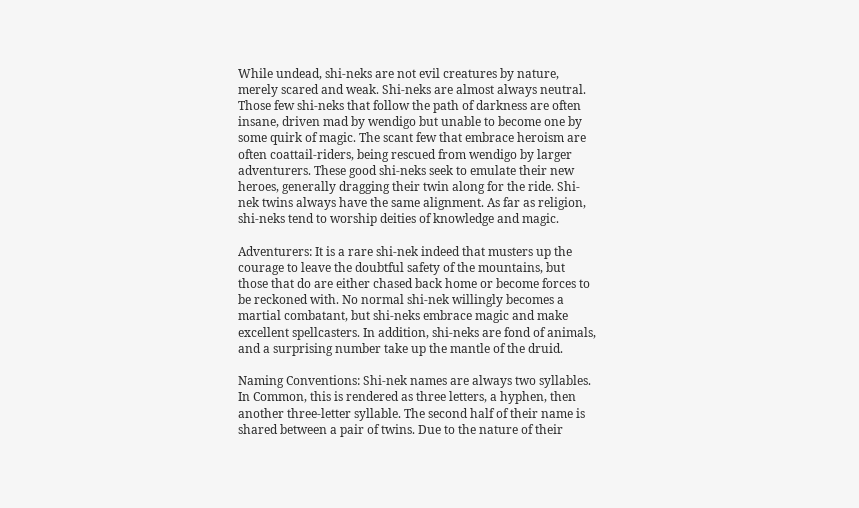While undead, shi-neks are not evil creatures by nature, merely scared and weak. Shi-neks are almost always neutral. Those few shi-neks that follow the path of darkness are often insane, driven mad by wendigo but unable to become one by some quirk of magic. The scant few that embrace heroism are often coattail-riders, being rescued from wendigo by larger adventurers. These good shi-neks seek to emulate their new heroes, generally dragging their twin along for the ride. Shi-nek twins always have the same alignment. As far as religion, shi-neks tend to worship deities of knowledge and magic.

Adventurers: It is a rare shi-nek indeed that musters up the courage to leave the doubtful safety of the mountains, but those that do are either chased back home or become forces to be reckoned with. No normal shi-nek willingly becomes a martial combatant, but shi-neks embrace magic and make excellent spellcasters. In addition, shi-neks are fond of animals, and a surprising number take up the mantle of the druid.

Naming Conventions: Shi-nek names are always two syllables. In Common, this is rendered as three letters, a hyphen, then another three-letter syllable. The second half of their name is shared between a pair of twins. Due to the nature of their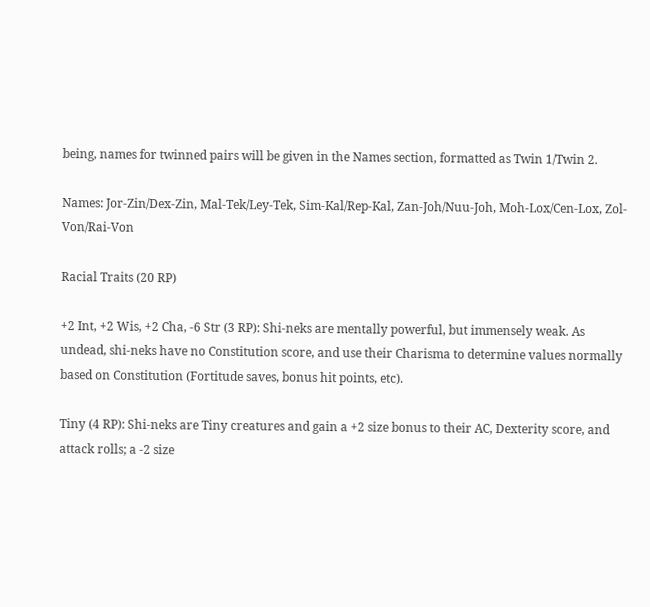being, names for twinned pairs will be given in the Names section, formatted as Twin 1/Twin 2.

Names: Jor-Zin/Dex-Zin, Mal-Tek/Ley-Tek, Sim-Kal/Rep-Kal, Zan-Joh/Nuu-Joh, Moh-Lox/Cen-Lox, Zol-Von/Rai-Von

Racial Traits (20 RP)

+2 Int, +2 Wis, +2 Cha, -6 Str (3 RP): Shi-neks are mentally powerful, but immensely weak. As undead, shi-neks have no Constitution score, and use their Charisma to determine values normally based on Constitution (Fortitude saves, bonus hit points, etc).

Tiny (4 RP): Shi-neks are Tiny creatures and gain a +2 size bonus to their AC, Dexterity score, and attack rolls; a -2 size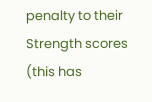penalty to their Strength scores (this has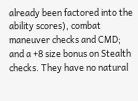already been factored into the ability scores), combat maneuver checks and CMD; and a +8 size bonus on Stealth checks. They have no natural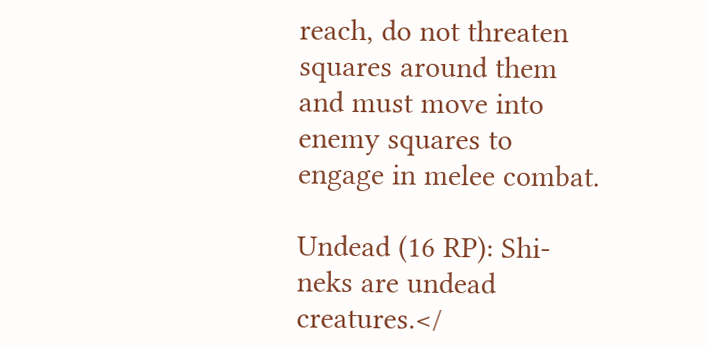reach, do not threaten squares around them and must move into enemy squares to engage in melee combat.

Undead (16 RP): Shi-neks are undead creatures.</